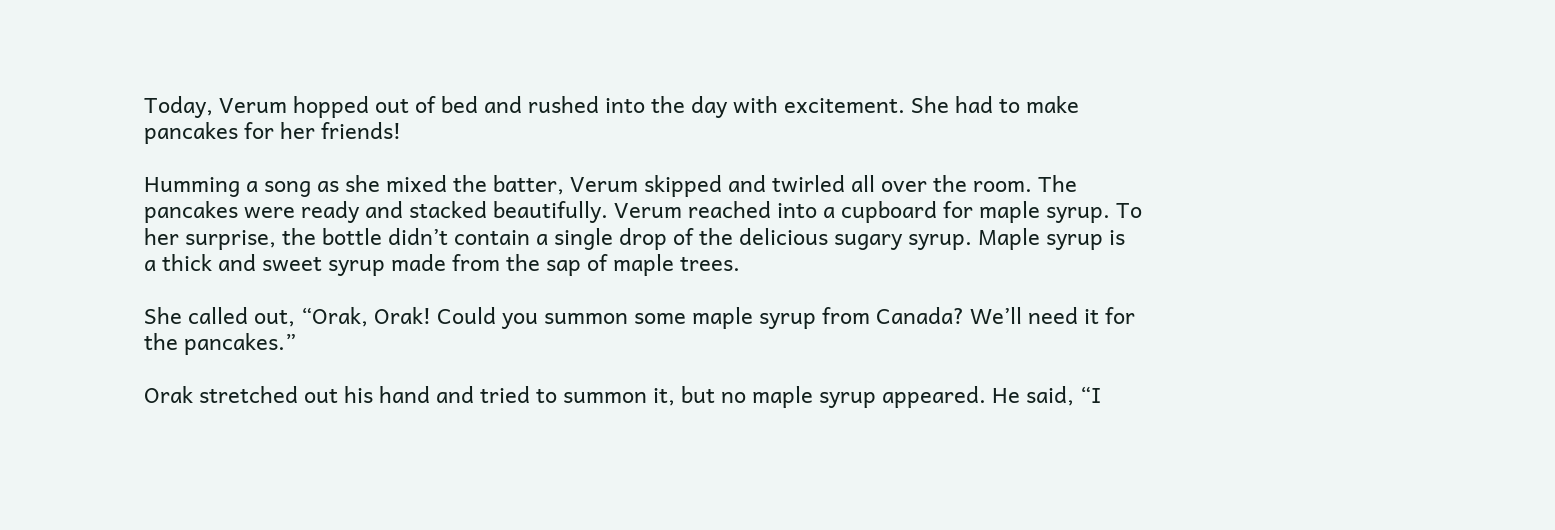Today, Verum hopped out of bed and rushed into the day with excitement. She had to make pancakes for her friends!

Humming a song as she mixed the batter, Verum skipped and twirled all over the room. The pancakes were ready and stacked beautifully. Verum reached into a cupboard for maple syrup. To her surprise, the bottle didn’t contain a single drop of the delicious sugary syrup. Maple syrup is a thick and sweet syrup made from the sap of maple trees.

She called out, “Orak, Orak! Could you summon some maple syrup from Canada? We’ll need it for the pancakes.”

Orak stretched out his hand and tried to summon it, but no maple syrup appeared. He said, “I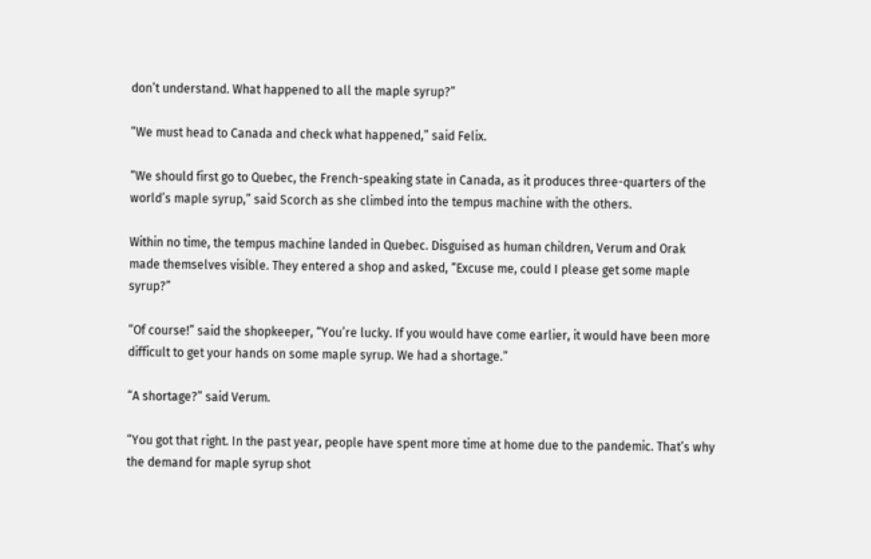don’t understand. What happened to all the maple syrup?”

“We must head to Canada and check what happened,” said Felix.

“We should first go to Quebec, the French-speaking state in Canada, as it produces three-quarters of the world’s maple syrup,” said Scorch as she climbed into the tempus machine with the others.

Within no time, the tempus machine landed in Quebec. Disguised as human children, Verum and Orak made themselves visible. They entered a shop and asked, “Excuse me, could I please get some maple syrup?”

“Of course!” said the shopkeeper, “You’re lucky. If you would have come earlier, it would have been more difficult to get your hands on some maple syrup. We had a shortage.”

“A shortage?” said Verum.

“You got that right. In the past year, people have spent more time at home due to the pandemic. That’s why the demand for maple syrup shot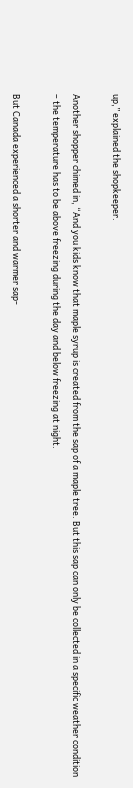up,” explained the shopkeeper.

Another shopper chimed in, “And you kids know that maple syrup is created from the sap of a maple tree. But this sap can only be collected in a specific weather condition – the temperature has to be above freezing during the day and below freezing at night.

But Canada experienced a shorter and warmer sap-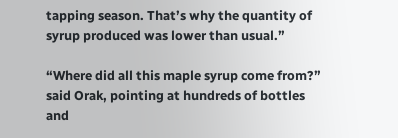tapping season. That’s why the quantity of syrup produced was lower than usual.”

“Where did all this maple syrup come from?” said Orak, pointing at hundreds of bottles and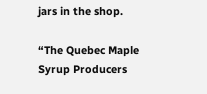jars in the shop.

“The Quebec Maple Syrup Producers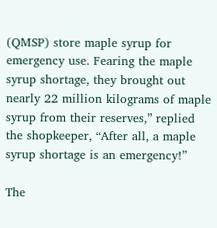(QMSP) store maple syrup for emergency use. Fearing the maple syrup shortage, they brought out nearly 22 million kilograms of maple syrup from their reserves,” replied the shopkeeper, “After all, a maple syrup shortage is an emergency!”

The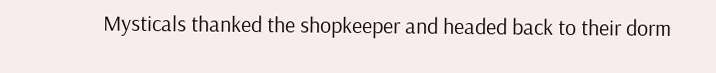Mysticals thanked the shopkeeper and headed back to their dorm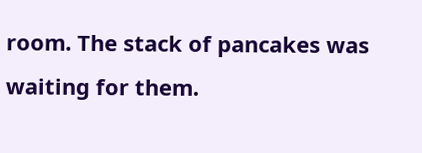room. The stack of pancakes was waiting for them.